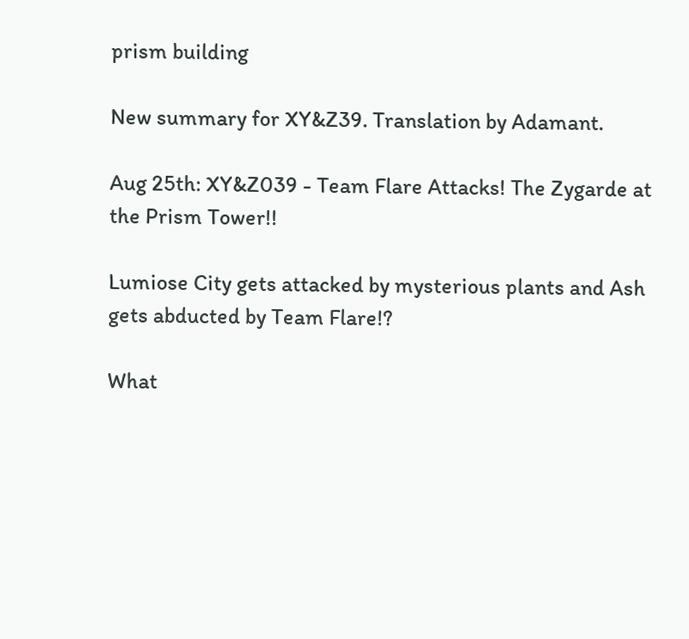prism building

New summary for XY&Z39. Translation by Adamant.

Aug 25th: XY&Z039 - Team Flare Attacks! The Zygarde at the Prism Tower!!

Lumiose City gets attacked by mysterious plants and Ash gets abducted by Team Flare!?

What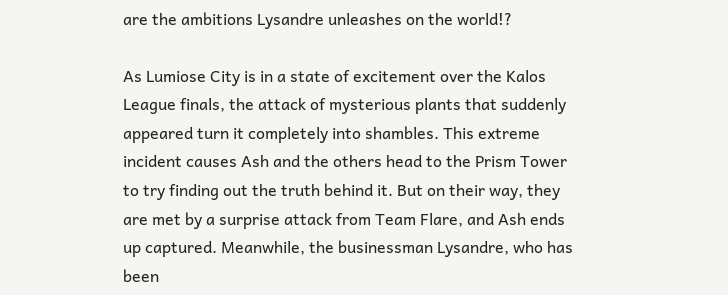are the ambitions Lysandre unleashes on the world!?

As Lumiose City is in a state of excitement over the Kalos League finals, the attack of mysterious plants that suddenly appeared turn it completely into shambles. This extreme incident causes Ash and the others head to the Prism Tower to try finding out the truth behind it. But on their way, they are met by a surprise attack from Team Flare, and Ash ends up captured. Meanwhile, the businessman Lysandre, who has been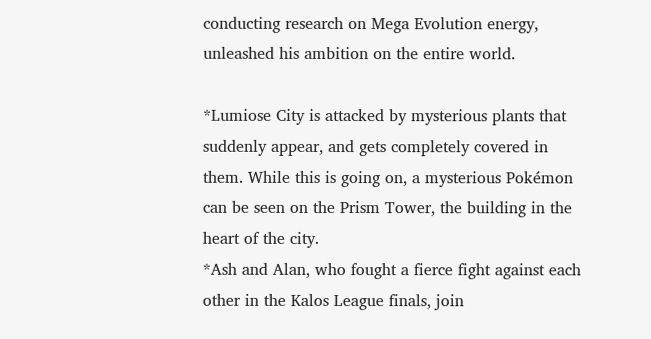conducting research on Mega Evolution energy, unleashed his ambition on the entire world.

*Lumiose City is attacked by mysterious plants that suddenly appear, and gets completely covered in them. While this is going on, a mysterious Pokémon can be seen on the Prism Tower, the building in the heart of the city.
*Ash and Alan, who fought a fierce fight against each other in the Kalos League finals, join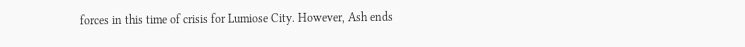forces in this time of crisis for Lumiose City. However, Ash ends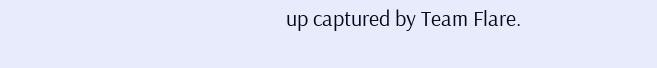up captured by Team Flare.